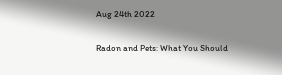Aug 24th 2022

Radon and Pets: What You Should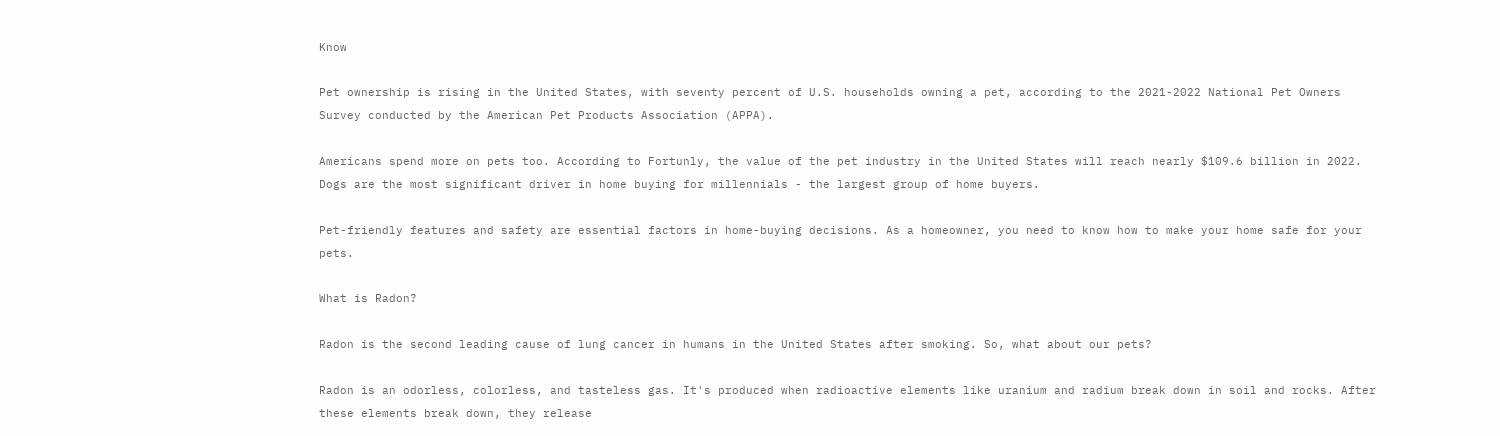Know

Pet ownership is rising in the United States, with seventy percent of U.S. households owning a pet, according to the 2021-2022 National Pet Owners Survey conducted by the American Pet Products Association (APPA).

Americans spend more on pets too. According to Fortunly, the value of the pet industry in the United States will reach nearly $109.6 billion in 2022. Dogs are the most significant driver in home buying for millennials - the largest group of home buyers.

Pet-friendly features and safety are essential factors in home-buying decisions. As a homeowner, you need to know how to make your home safe for your pets.

What is Radon?

Radon is the second leading cause of lung cancer in humans in the United States after smoking. So, what about our pets?

Radon is an odorless, colorless, and tasteless gas. It's produced when radioactive elements like uranium and radium break down in soil and rocks. After these elements break down, they release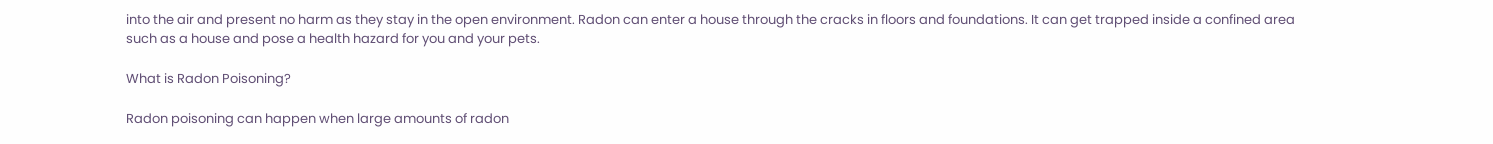into the air and present no harm as they stay in the open environment. Radon can enter a house through the cracks in floors and foundations. It can get trapped inside a confined area such as a house and pose a health hazard for you and your pets.

What is Radon Poisoning?

Radon poisoning can happen when large amounts of radon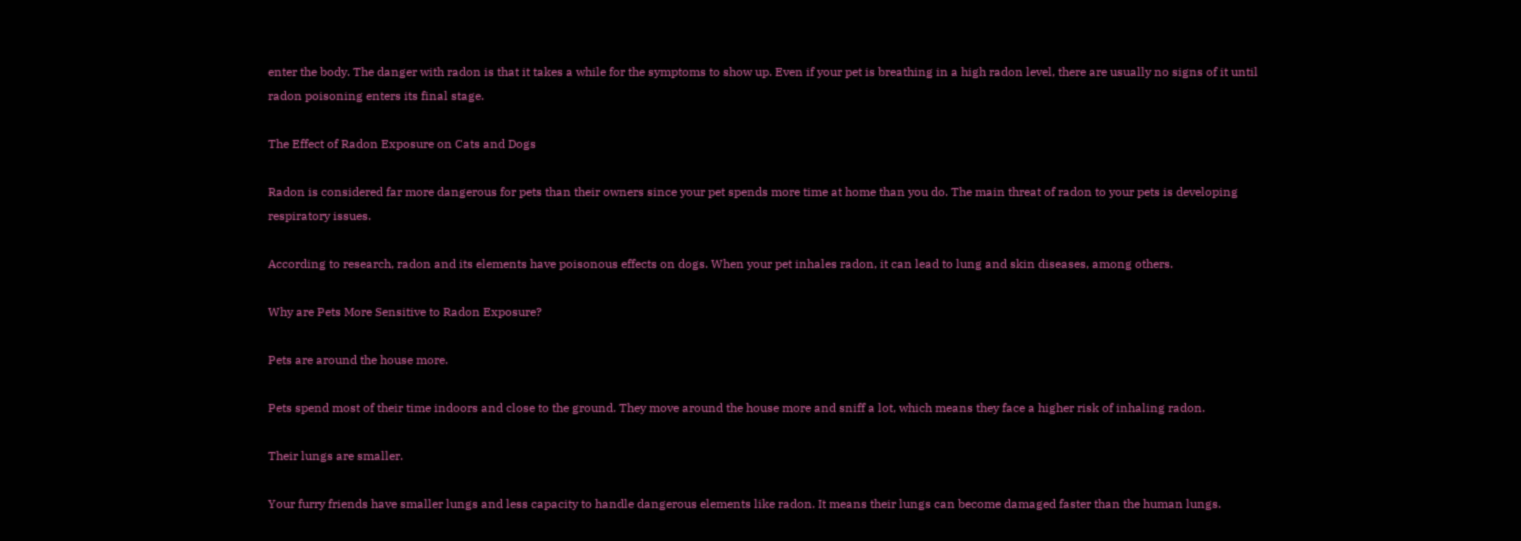enter the body. The danger with radon is that it takes a while for the symptoms to show up. Even if your pet is breathing in a high radon level, there are usually no signs of it until radon poisoning enters its final stage.

The Effect of Radon Exposure on Cats and Dogs

Radon is considered far more dangerous for pets than their owners since your pet spends more time at home than you do. The main threat of radon to your pets is developing respiratory issues.

According to research, radon and its elements have poisonous effects on dogs. When your pet inhales radon, it can lead to lung and skin diseases, among others.

Why are Pets More Sensitive to Radon Exposure?

Pets are around the house more.

Pets spend most of their time indoors and close to the ground. They move around the house more and sniff a lot, which means they face a higher risk of inhaling radon.

Their lungs are smaller.

Your furry friends have smaller lungs and less capacity to handle dangerous elements like radon. It means their lungs can become damaged faster than the human lungs.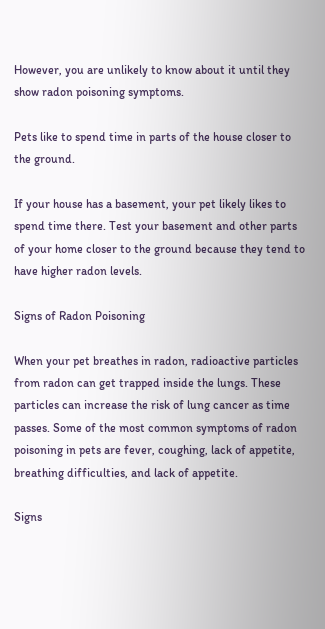However, you are unlikely to know about it until they show radon poisoning symptoms.

Pets like to spend time in parts of the house closer to the ground.

If your house has a basement, your pet likely likes to spend time there. Test your basement and other parts of your home closer to the ground because they tend to have higher radon levels.

Signs of Radon Poisoning

When your pet breathes in radon, radioactive particles from radon can get trapped inside the lungs. These particles can increase the risk of lung cancer as time passes. Some of the most common symptoms of radon poisoning in pets are fever, coughing, lack of appetite, breathing difficulties, and lack of appetite.

Signs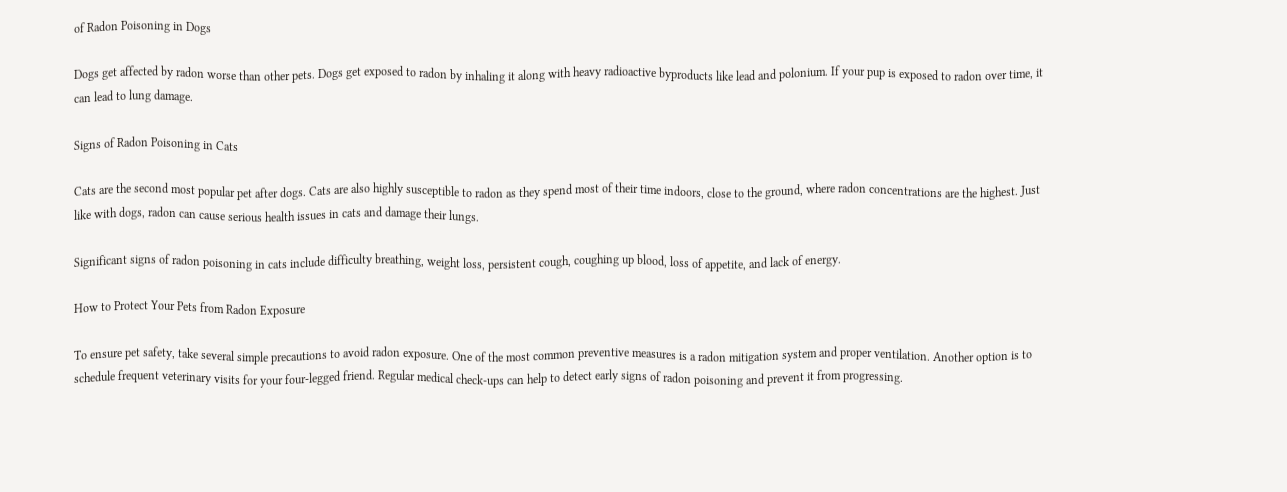of Radon Poisoning in Dogs

Dogs get affected by radon worse than other pets. Dogs get exposed to radon by inhaling it along with heavy radioactive byproducts like lead and polonium. If your pup is exposed to radon over time, it can lead to lung damage.

Signs of Radon Poisoning in Cats

Cats are the second most popular pet after dogs. Cats are also highly susceptible to radon as they spend most of their time indoors, close to the ground, where radon concentrations are the highest. Just like with dogs, radon can cause serious health issues in cats and damage their lungs.

Significant signs of radon poisoning in cats include difficulty breathing, weight loss, persistent cough, coughing up blood, loss of appetite, and lack of energy.

How to Protect Your Pets from Radon Exposure

To ensure pet safety, take several simple precautions to avoid radon exposure. One of the most common preventive measures is a radon mitigation system and proper ventilation. Another option is to schedule frequent veterinary visits for your four-legged friend. Regular medical check-ups can help to detect early signs of radon poisoning and prevent it from progressing.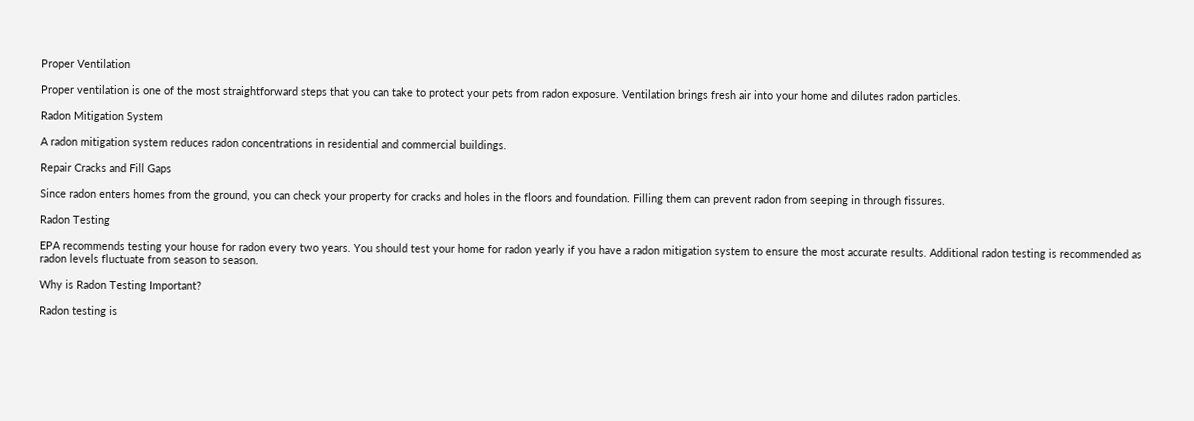Proper Ventilation

Proper ventilation is one of the most straightforward steps that you can take to protect your pets from radon exposure. Ventilation brings fresh air into your home and dilutes radon particles.

Radon Mitigation System

A radon mitigation system reduces radon concentrations in residential and commercial buildings.

Repair Cracks and Fill Gaps

Since radon enters homes from the ground, you can check your property for cracks and holes in the floors and foundation. Filling them can prevent radon from seeping in through fissures.

Radon Testing

EPA recommends testing your house for radon every two years. You should test your home for radon yearly if you have a radon mitigation system to ensure the most accurate results. Additional radon testing is recommended as radon levels fluctuate from season to season.

Why is Radon Testing Important?

Radon testing is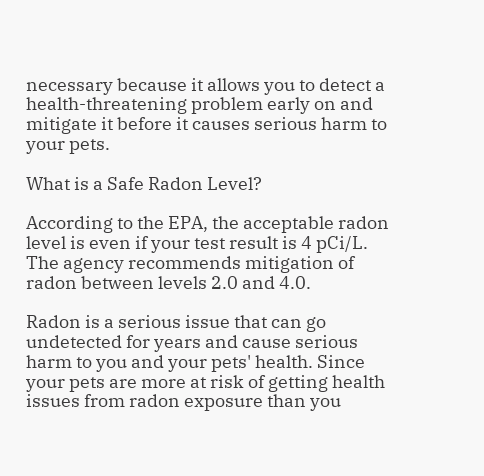necessary because it allows you to detect a health-threatening problem early on and mitigate it before it causes serious harm to your pets.

What is a Safe Radon Level?

According to the EPA, the acceptable radon level is even if your test result is 4 pCi/L. The agency recommends mitigation of radon between levels 2.0 and 4.0.

Radon is a serious issue that can go undetected for years and cause serious harm to you and your pets' health. Since your pets are more at risk of getting health issues from radon exposure than you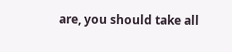are, you should take all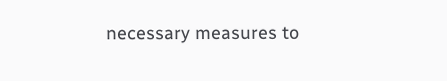necessary measures to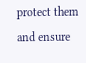protect them and ensure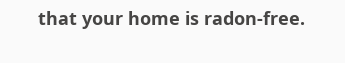that your home is radon-free.